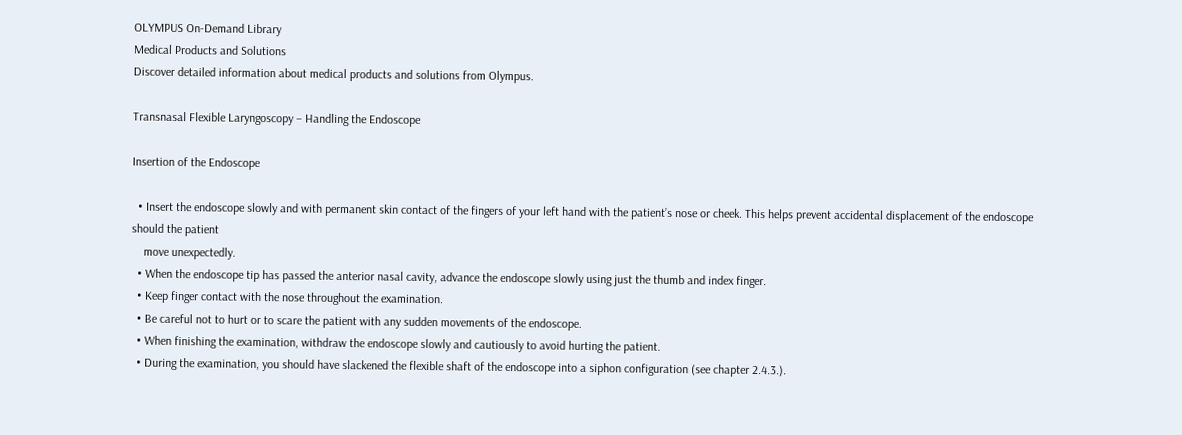OLYMPUS On-Demand Library
Medical Products and Solutions
Discover detailed information about medical products and solutions from Olympus.

Transnasal Flexible Laryngoscopy – Handling the Endoscope

Insertion of the Endoscope

  • Insert the endoscope slowly and with permanent skin contact of the fingers of your left hand with the patient’s nose or cheek. This helps prevent accidental displacement of the endoscope should the patient
    move unexpectedly.
  • When the endoscope tip has passed the anterior nasal cavity, advance the endoscope slowly using just the thumb and index finger.
  • Keep finger contact with the nose throughout the examination.
  • Be careful not to hurt or to scare the patient with any sudden movements of the endoscope.
  • When finishing the examination, withdraw the endoscope slowly and cautiously to avoid hurting the patient.
  • During the examination, you should have slackened the flexible shaft of the endoscope into a siphon configuration (see chapter 2.4.3.).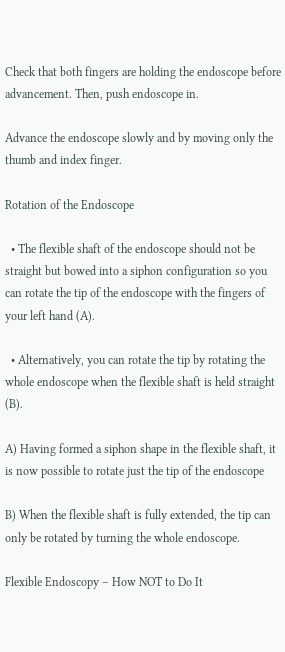Check that both fingers are holding the endoscope before advancement. Then, push endoscope in.

Advance the endoscope slowly and by moving only the thumb and index finger.

Rotation of the Endoscope

  • The flexible shaft of the endoscope should not be straight but bowed into a siphon configuration so you can rotate the tip of the endoscope with the fingers of your left hand (A).

  • Alternatively, you can rotate the tip by rotating the whole endoscope when the flexible shaft is held straight (B).

A) Having formed a siphon shape in the flexible shaft, it is now possible to rotate just the tip of the endoscope

B) When the flexible shaft is fully extended, the tip can only be rotated by turning the whole endoscope.

Flexible Endoscopy – How NOT to Do It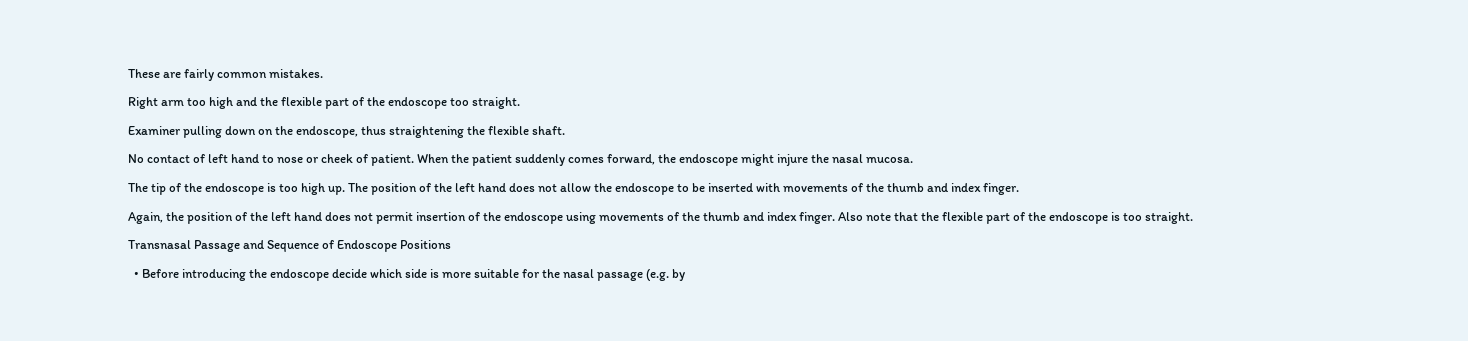These are fairly common mistakes.

Right arm too high and the flexible part of the endoscope too straight.

Examiner pulling down on the endoscope, thus straightening the flexible shaft.

No contact of left hand to nose or cheek of patient. When the patient suddenly comes forward, the endoscope might injure the nasal mucosa.

The tip of the endoscope is too high up. The position of the left hand does not allow the endoscope to be inserted with movements of the thumb and index finger.

Again, the position of the left hand does not permit insertion of the endoscope using movements of the thumb and index finger. Also note that the flexible part of the endoscope is too straight.

Transnasal Passage and Sequence of Endoscope Positions

  • Before introducing the endoscope decide which side is more suitable for the nasal passage (e.g. by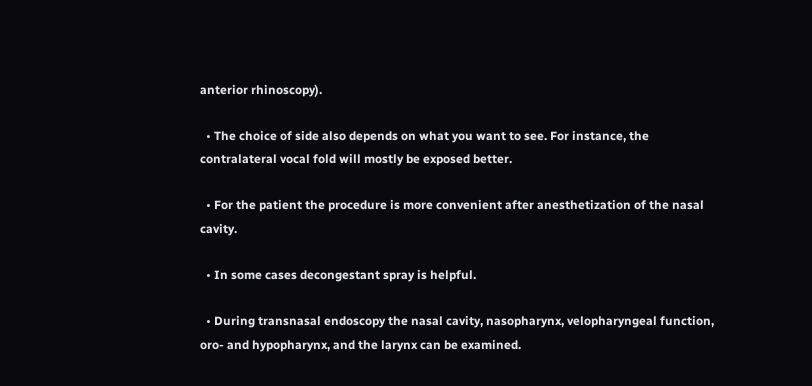anterior rhinoscopy).

  • The choice of side also depends on what you want to see. For instance, the contralateral vocal fold will mostly be exposed better.

  • For the patient the procedure is more convenient after anesthetization of the nasal cavity.

  • In some cases decongestant spray is helpful.

  • During transnasal endoscopy the nasal cavity, nasopharynx, velopharyngeal function, oro- and hypopharynx, and the larynx can be examined.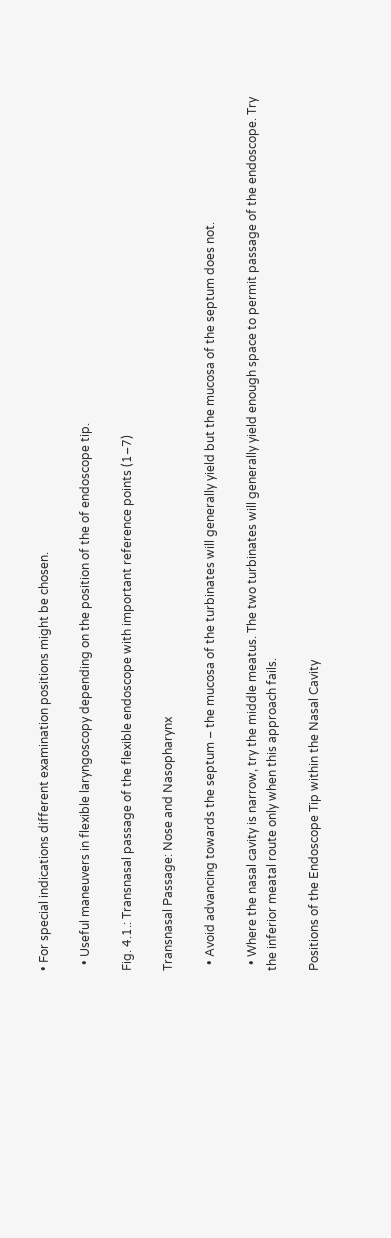• For special indications different examination positions might be chosen.

  • Useful maneuvers in flexible laryngoscopy depending on the position of the of endoscope tip.

Fig. 4.1.: Transnasal passage of the flexible endoscope with important reference points (1–7)

Transnasal Passage: Nose and Nasopharynx

  • Avoid advancing towards the septum – the mucosa of the turbinates will generally yield but the mucosa of the septum does not.

  • Where the nasal cavity is narrow, try the middle meatus. The two turbinates will generally yield enough space to permit passage of the endoscope. Try the inferior meatal route only when this approach fails.

Positions of the Endoscope Tip within the Nasal Cavity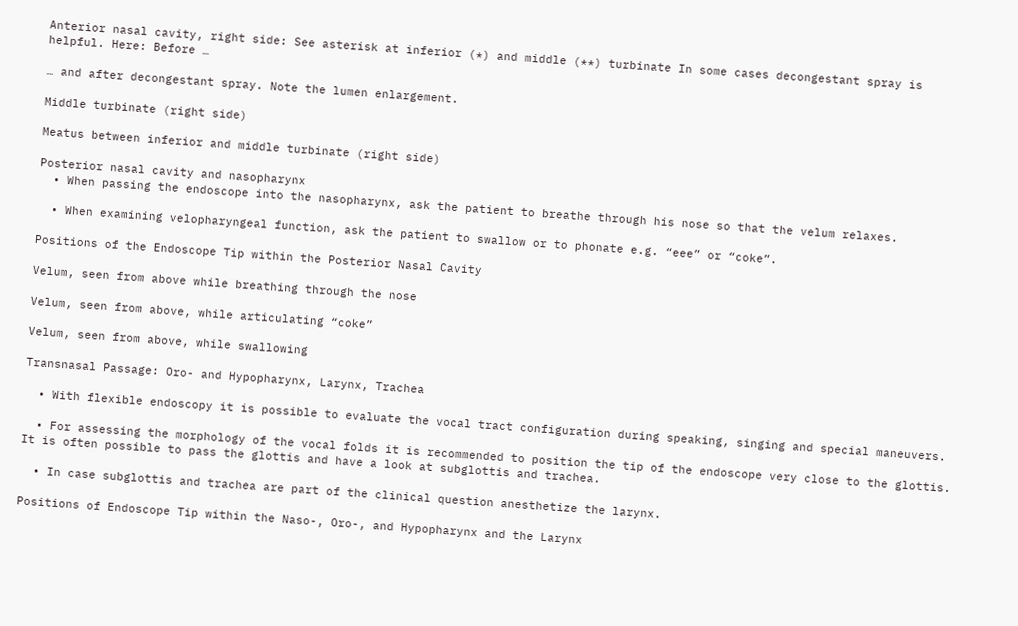Anterior nasal cavity, right side: See asterisk at inferior (*) and middle (**) turbinate In some cases decongestant spray is helpful. Here: Before …

… and after decongestant spray. Note the lumen enlargement.

Middle turbinate (right side)

Meatus between inferior and middle turbinate (right side)

Posterior nasal cavity and nasopharynx
  • When passing the endoscope into the nasopharynx, ask the patient to breathe through his nose so that the velum relaxes.

  • When examining velopharyngeal function, ask the patient to swallow or to phonate e.g. “eee” or “coke”.

Positions of the Endoscope Tip within the Posterior Nasal Cavity

Velum, seen from above while breathing through the nose

Velum, seen from above, while articulating “coke”

Velum, seen from above, while swallowing

Transnasal Passage: Oro- and Hypopharynx, Larynx, Trachea

  • With flexible endoscopy it is possible to evaluate the vocal tract configuration during speaking, singing and special maneuvers.

  • For assessing the morphology of the vocal folds it is recommended to position the tip of the endoscope very close to the glottis. It is often possible to pass the glottis and have a look at subglottis and trachea.

  • In case subglottis and trachea are part of the clinical question anesthetize the larynx.

Positions of Endoscope Tip within the Naso-, Oro-, and Hypopharynx and the Larynx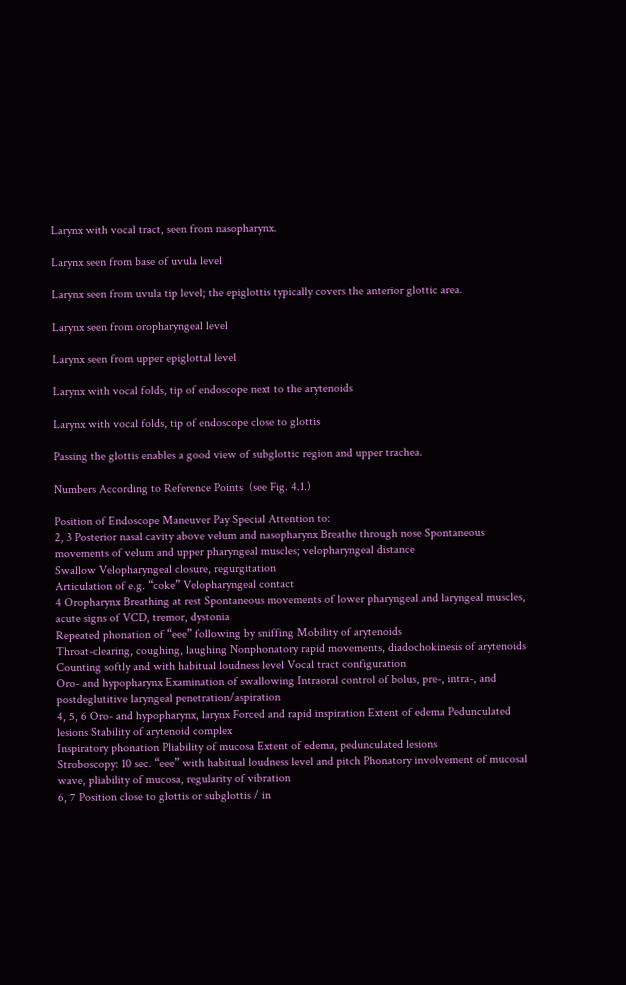Larynx with vocal tract, seen from nasopharynx.

Larynx seen from base of uvula level

Larynx seen from uvula tip level; the epiglottis typically covers the anterior glottic area.

Larynx seen from oropharyngeal level

Larynx seen from upper epiglottal level

Larynx with vocal folds, tip of endoscope next to the arytenoids

Larynx with vocal folds, tip of endoscope close to glottis

Passing the glottis enables a good view of subglottic region and upper trachea.

Numbers According to Reference Points  (see Fig. 4.1.)

Position of Endoscope Maneuver Pay Special Attention to:
2, 3 Posterior nasal cavity above velum and nasopharynx Breathe through nose Spontaneous movements of velum and upper pharyngeal muscles; velopharyngeal distance
Swallow Velopharyngeal closure, regurgitation
Articulation of e.g. “coke” Velopharyngeal contact
4 Oropharynx Breathing at rest Spontaneous movements of lower pharyngeal and laryngeal muscles, acute signs of VCD, tremor, dystonia
Repeated phonation of “eee” following by sniffing Mobility of arytenoids
Throat-clearing, coughing, laughing Nonphonatory rapid movements, diadochokinesis of arytenoids
Counting softly and with habitual loudness level Vocal tract configuration
Oro- and hypopharynx Examination of swallowing Intraoral control of bolus, pre-, intra-, and postdeglutitive laryngeal penetration/aspiration
4, 5, 6 Oro- and hypopharynx, larynx Forced and rapid inspiration Extent of edema Pedunculated lesions Stability of arytenoid complex
Inspiratory phonation Pliability of mucosa Extent of edema, pedunculated lesions
Stroboscopy: 10 sec. “eee” with habitual loudness level and pitch Phonatory involvement of mucosal wave, pliability of mucosa, regularity of vibration
6, 7 Position close to glottis or subglottis / in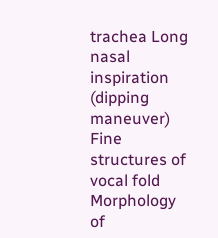trachea Long nasal inspiration (dipping maneuver) Fine structures of vocal fold Morphology of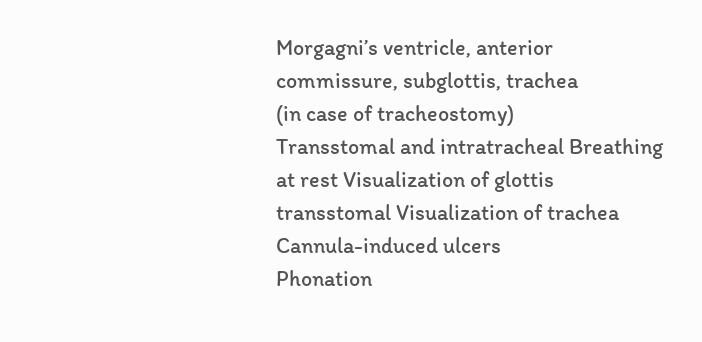Morgagni’s ventricle, anterior commissure, subglottis, trachea
(in case of tracheostomy)
Transstomal and intratracheal Breathing at rest Visualization of glottis transstomal Visualization of trachea Cannula-induced ulcers
Phonation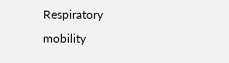Respiratory mobility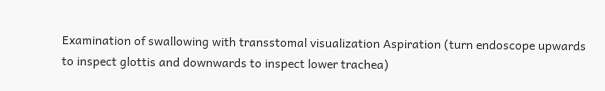Examination of swallowing with transstomal visualization Aspiration (turn endoscope upwards to inspect glottis and downwards to inspect lower trachea)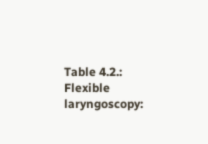Table 4.2.: Flexible laryngoscopy: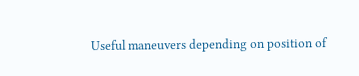Useful maneuvers depending on position of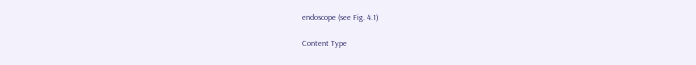endoscope (see Fig. 4.1)

Content Type